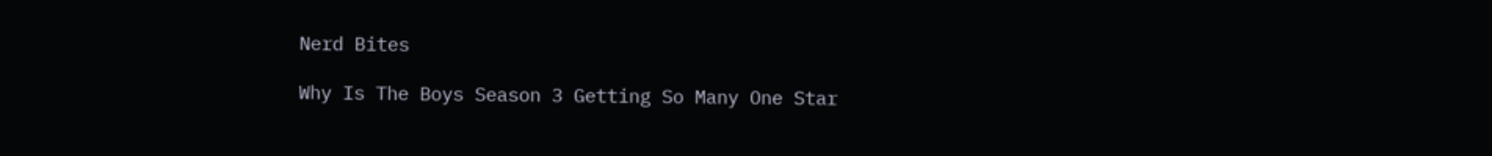Nerd Bites

Why Is The Boys Season 3 Getting So Many One Star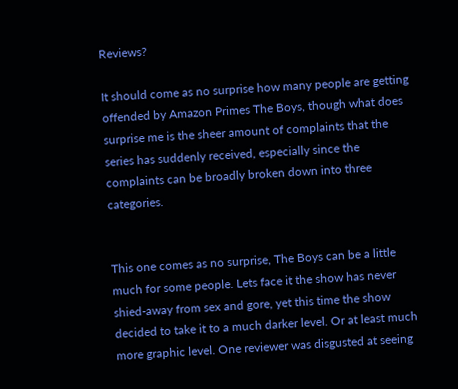Reviews?

It should come as no surprise how many people are getting offended by Amazon Primes The Boys, though what does surprise me is the sheer amount of complaints that the series has suddenly received, especially since the complaints can be broadly broken down into three categories.


This one comes as no surprise, The Boys can be a little much for some people. Lets face it the show has never shied-away from sex and gore, yet this time the show decided to take it to a much darker level. Or at least much more graphic level. One reviewer was disgusted at seeing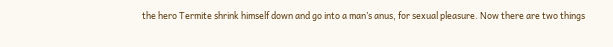the hero Termite shrink himself down and go into a man’s anus, for sexual pleasure. Now there are two things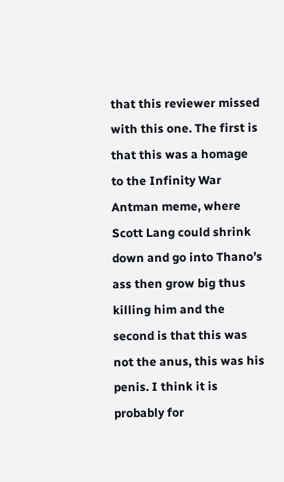that this reviewer missed with this one. The first is that this was a homage to the Infinity War Antman meme, where Scott Lang could shrink down and go into Thano’s ass then grow big thus killing him and the second is that this was not the anus, this was his penis. I think it is probably for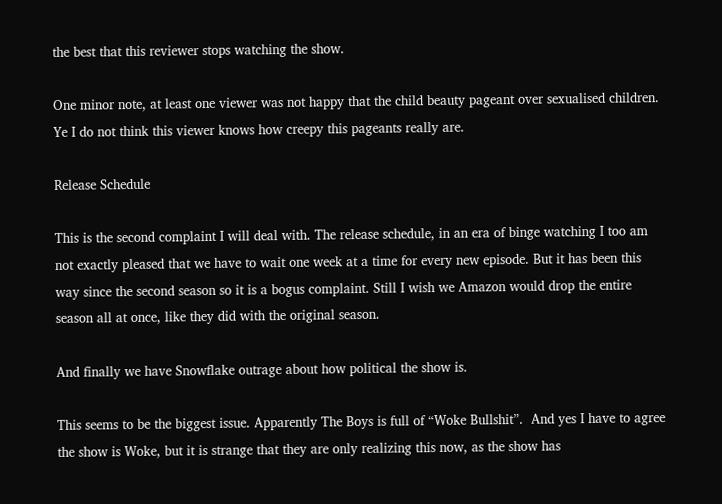the best that this reviewer stops watching the show.

One minor note, at least one viewer was not happy that the child beauty pageant over sexualised children. Ye I do not think this viewer knows how creepy this pageants really are.

Release Schedule

This is the second complaint I will deal with. The release schedule, in an era of binge watching I too am not exactly pleased that we have to wait one week at a time for every new episode. But it has been this way since the second season so it is a bogus complaint. Still I wish we Amazon would drop the entire season all at once, like they did with the original season.

And finally we have Snowflake outrage about how political the show is.

This seems to be the biggest issue. Apparently The Boys is full of “Woke Bullshit”.  And yes I have to agree the show is Woke, but it is strange that they are only realizing this now, as the show has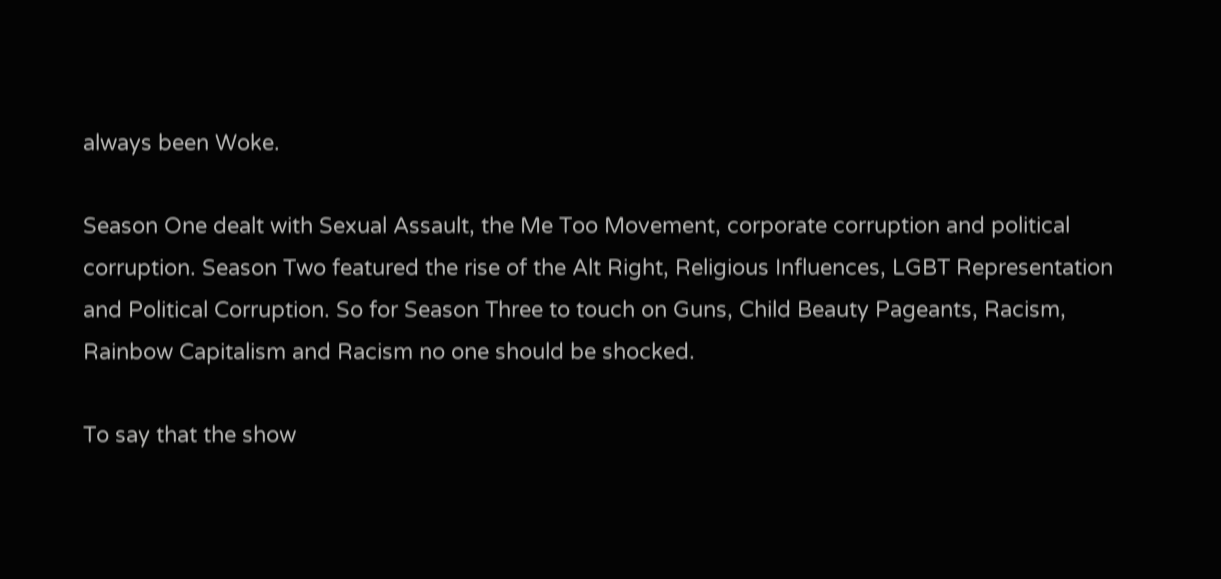always been Woke.

Season One dealt with Sexual Assault, the Me Too Movement, corporate corruption and political corruption. Season Two featured the rise of the Alt Right, Religious Influences, LGBT Representation and Political Corruption. So for Season Three to touch on Guns, Child Beauty Pageants, Racism, Rainbow Capitalism and Racism no one should be shocked.

To say that the show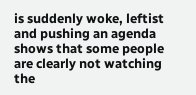is suddenly woke, leftist and pushing an agenda shows that some people are clearly not watching the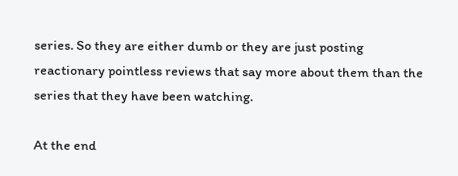series. So they are either dumb or they are just posting reactionary pointless reviews that say more about them than the series that they have been watching.

At the end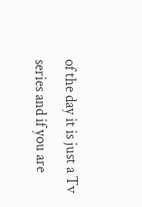of the day it is just a Tv series and if you are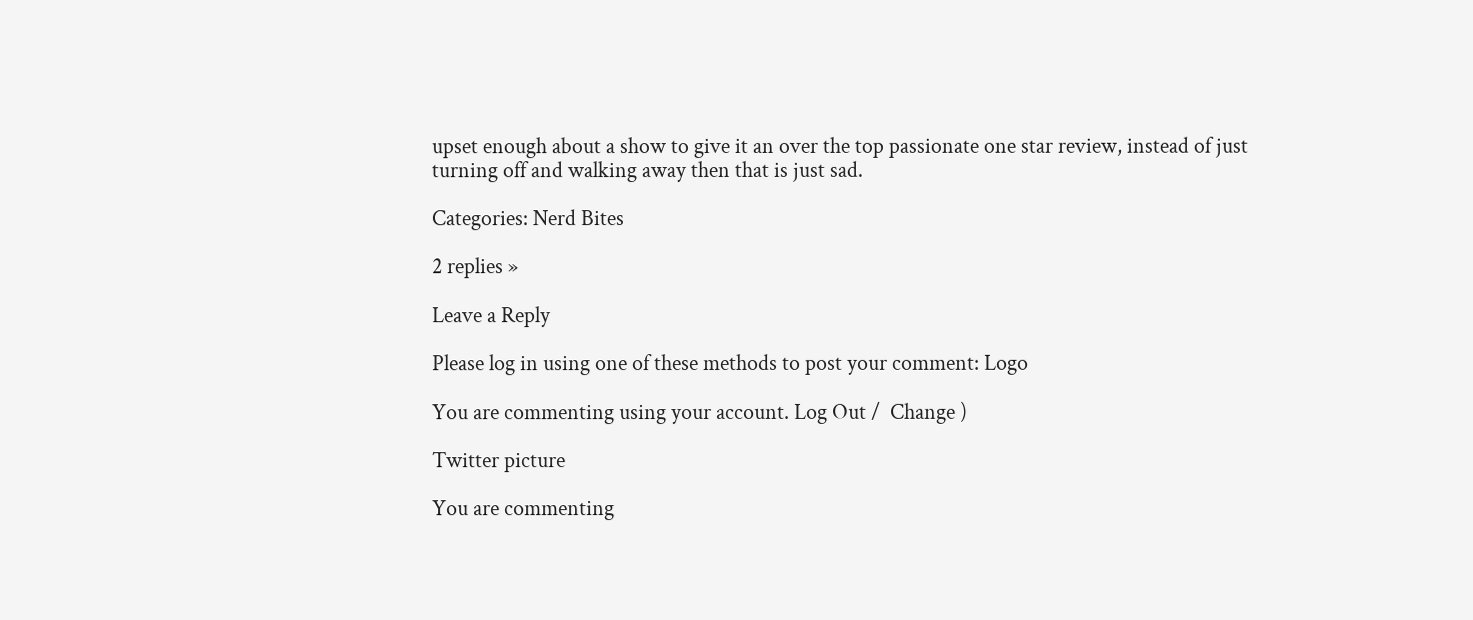upset enough about a show to give it an over the top passionate one star review, instead of just turning off and walking away then that is just sad.

Categories: Nerd Bites

2 replies »

Leave a Reply

Please log in using one of these methods to post your comment: Logo

You are commenting using your account. Log Out /  Change )

Twitter picture

You are commenting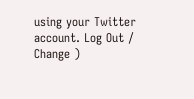using your Twitter account. Log Out /  Change )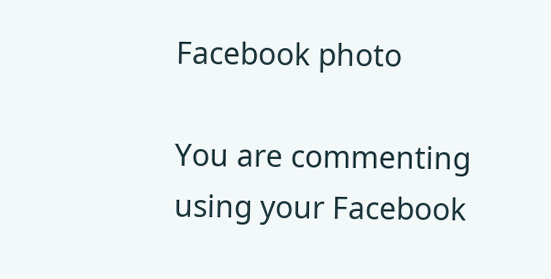Facebook photo

You are commenting using your Facebook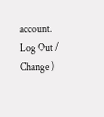account. Log Out /  Change )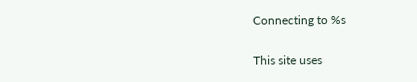Connecting to %s

This site uses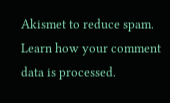Akismet to reduce spam. Learn how your comment data is processed.